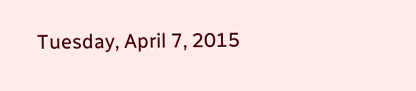Tuesday, April 7, 2015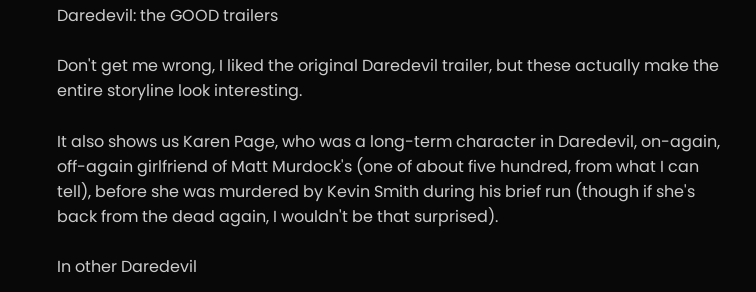Daredevil: the GOOD trailers

Don't get me wrong, I liked the original Daredevil trailer, but these actually make the entire storyline look interesting.

It also shows us Karen Page, who was a long-term character in Daredevil, on-again, off-again girlfriend of Matt Murdock's (one of about five hundred, from what I can tell), before she was murdered by Kevin Smith during his brief run (though if she's back from the dead again, I wouldn't be that surprised).

In other Daredevil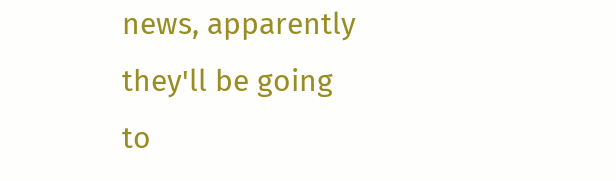news, apparently they'll be going to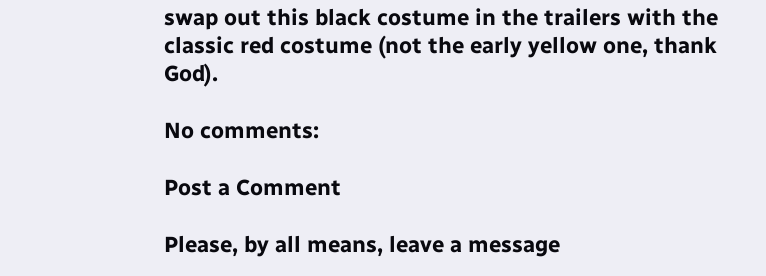swap out this black costume in the trailers with the classic red costume (not the early yellow one, thank God).

No comments:

Post a Comment

Please, by all means, leave a message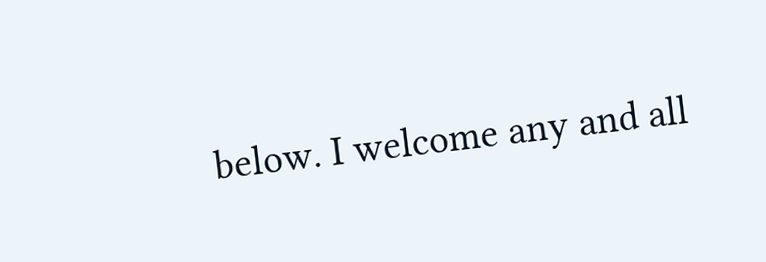below. I welcome any and all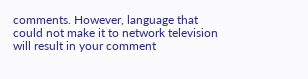comments. However, language that could not make it to network television will result in your comment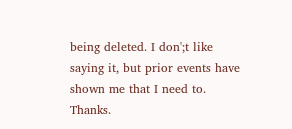being deleted. I don';t like saying it, but prior events have shown me that I need to. Thanks.